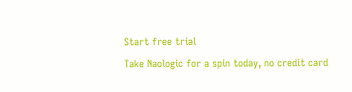Start free trial
Take Naologic for a spin today, no credit card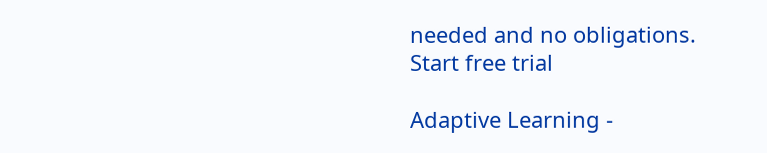needed and no obligations.
Start free trial

Adaptive Learning -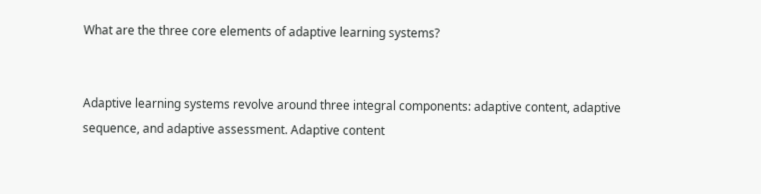What are the three core elements of adaptive learning systems?


Adaptive learning systems revolve around three integral components: adaptive content, adaptive sequence, and adaptive assessment. Adaptive content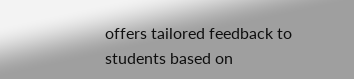offers tailored feedback to students based on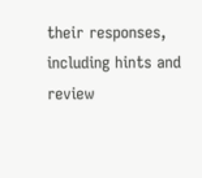their responses, including hints and review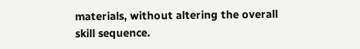materials, without altering the overall skill sequence.